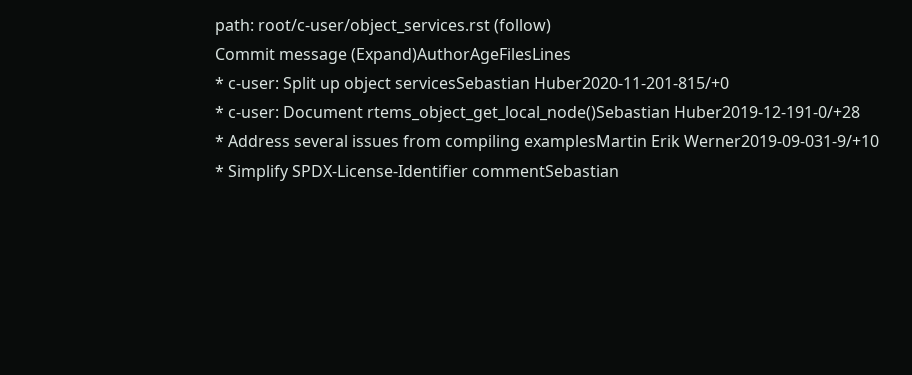path: root/c-user/object_services.rst (follow)
Commit message (Expand)AuthorAgeFilesLines
* c-user: Split up object servicesSebastian Huber2020-11-201-815/+0
* c-user: Document rtems_object_get_local_node()Sebastian Huber2019-12-191-0/+28
* Address several issues from compiling examplesMartin Erik Werner2019-09-031-9/+10
* Simplify SPDX-License-Identifier commentSebastian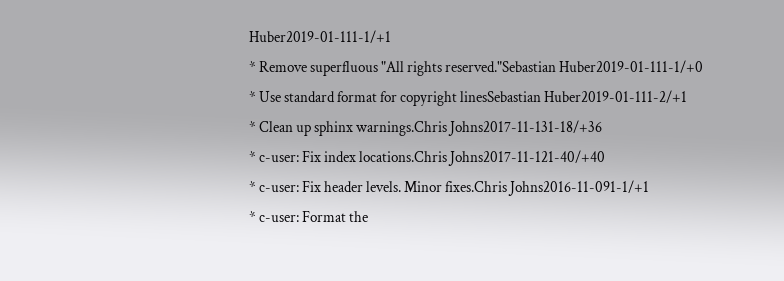Huber2019-01-111-1/+1
* Remove superfluous "All rights reserved."Sebastian Huber2019-01-111-1/+0
* Use standard format for copyright linesSebastian Huber2019-01-111-2/+1
* Clean up sphinx warnings.Chris Johns2017-11-131-18/+36
* c-user: Fix index locations.Chris Johns2017-11-121-40/+40
* c-user: Fix header levels. Minor fixes.Chris Johns2016-11-091-1/+1
* c-user: Format the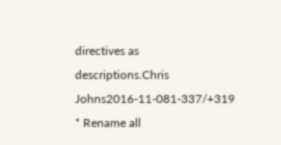directives as descriptions.Chris Johns2016-11-081-337/+319
* Rename all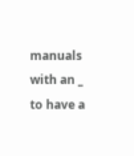manuals with an _ to have a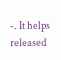-. It helps released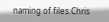naming of files.Chris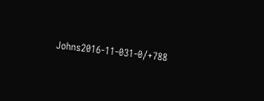Johns2016-11-031-0/+788